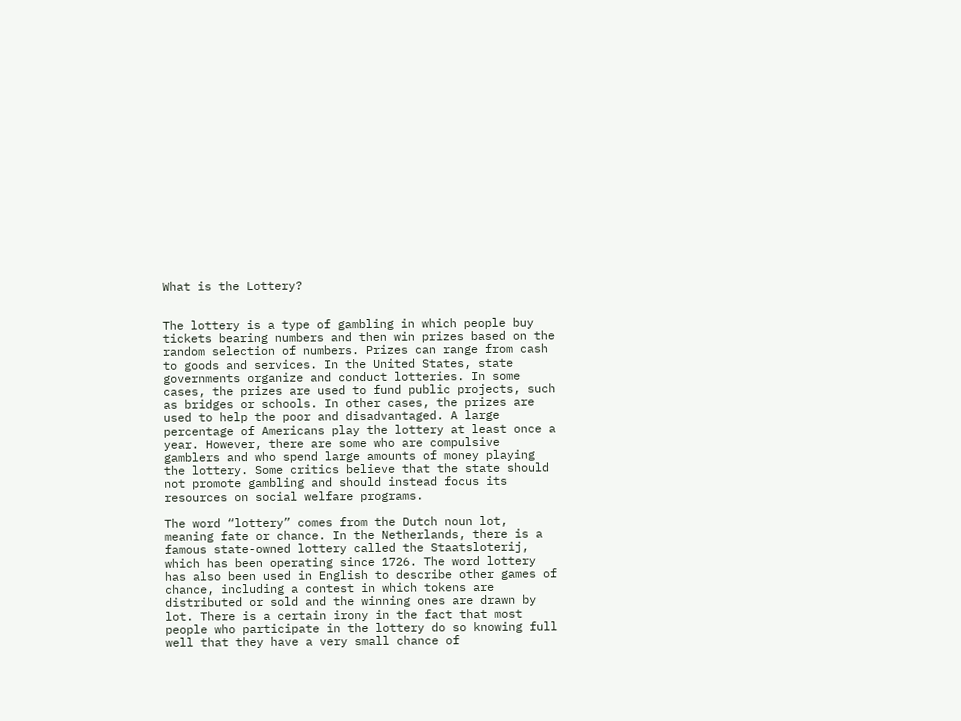What is the Lottery?


The lottery is a type of gambling in which people buy tickets bearing numbers and then win prizes based on the random selection of numbers. Prizes can range from cash to goods and services. In the United States, state governments organize and conduct lotteries. In some cases, the prizes are used to fund public projects, such as bridges or schools. In other cases, the prizes are used to help the poor and disadvantaged. A large percentage of Americans play the lottery at least once a year. However, there are some who are compulsive gamblers and who spend large amounts of money playing the lottery. Some critics believe that the state should not promote gambling and should instead focus its resources on social welfare programs.

The word “lottery” comes from the Dutch noun lot, meaning fate or chance. In the Netherlands, there is a famous state-owned lottery called the Staatsloterij, which has been operating since 1726. The word lottery has also been used in English to describe other games of chance, including a contest in which tokens are distributed or sold and the winning ones are drawn by lot. There is a certain irony in the fact that most people who participate in the lottery do so knowing full well that they have a very small chance of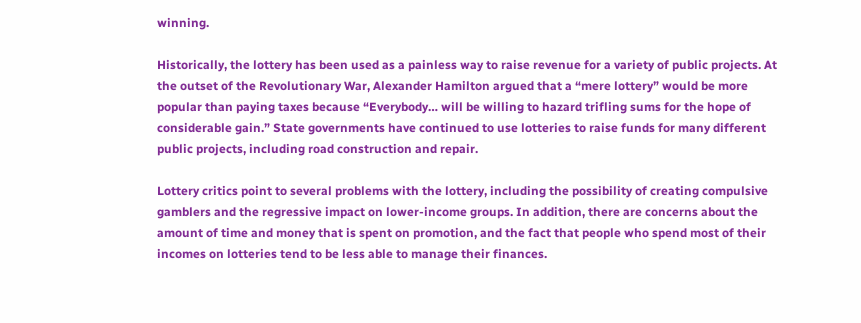winning.

Historically, the lottery has been used as a painless way to raise revenue for a variety of public projects. At the outset of the Revolutionary War, Alexander Hamilton argued that a “mere lottery” would be more popular than paying taxes because “Everybody… will be willing to hazard trifling sums for the hope of considerable gain.” State governments have continued to use lotteries to raise funds for many different public projects, including road construction and repair.

Lottery critics point to several problems with the lottery, including the possibility of creating compulsive gamblers and the regressive impact on lower-income groups. In addition, there are concerns about the amount of time and money that is spent on promotion, and the fact that people who spend most of their incomes on lotteries tend to be less able to manage their finances.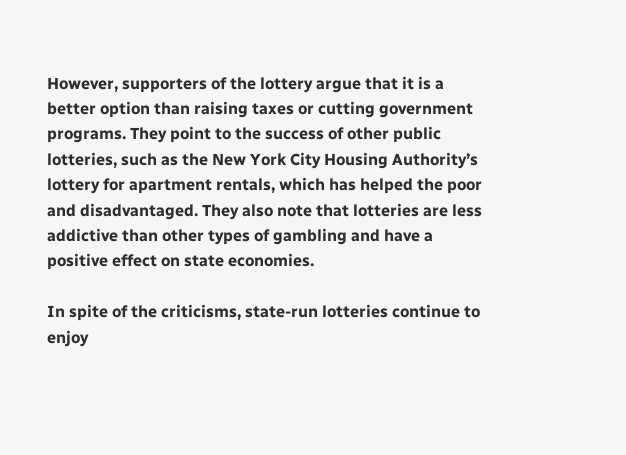However, supporters of the lottery argue that it is a better option than raising taxes or cutting government programs. They point to the success of other public lotteries, such as the New York City Housing Authority’s lottery for apartment rentals, which has helped the poor and disadvantaged. They also note that lotteries are less addictive than other types of gambling and have a positive effect on state economies.

In spite of the criticisms, state-run lotteries continue to enjoy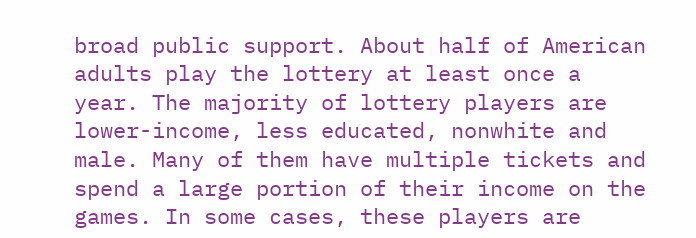broad public support. About half of American adults play the lottery at least once a year. The majority of lottery players are lower-income, less educated, nonwhite and male. Many of them have multiple tickets and spend a large portion of their income on the games. In some cases, these players are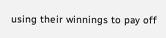using their winnings to pay off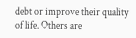debt or improve their quality of life. Others are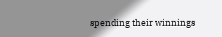spending their winnings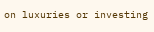on luxuries or investing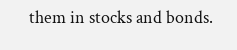them in stocks and bonds.